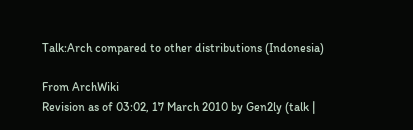Talk:Arch compared to other distributions (Indonesia)

From ArchWiki
Revision as of 03:02, 17 March 2010 by Gen2ly (talk |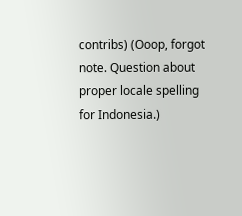contribs) (Ooop, forgot note. Question about proper locale spelling for Indonesia.)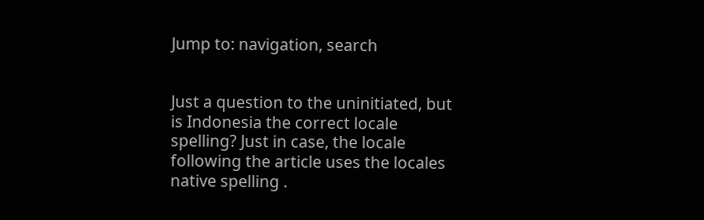Jump to: navigation, search


Just a question to the uninitiated, but is Indonesia the correct locale spelling? Just in case, the locale following the article uses the locales native spelling .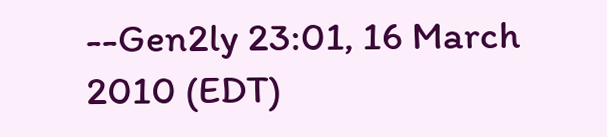--Gen2ly 23:01, 16 March 2010 (EDT)